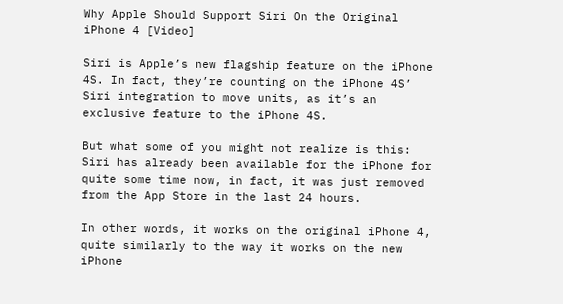Why Apple Should Support Siri On the Original iPhone 4 [Video]

Siri is Apple’s new flagship feature on the iPhone 4S. In fact, they’re counting on the iPhone 4S’ Siri integration to move units, as it’s an exclusive feature to the iPhone 4S.

But what some of you might not realize is this: Siri has already been available for the iPhone for quite some time now, in fact, it was just removed from the App Store in the last 24 hours.

In other words, it works on the original iPhone 4, quite similarly to the way it works on the new iPhone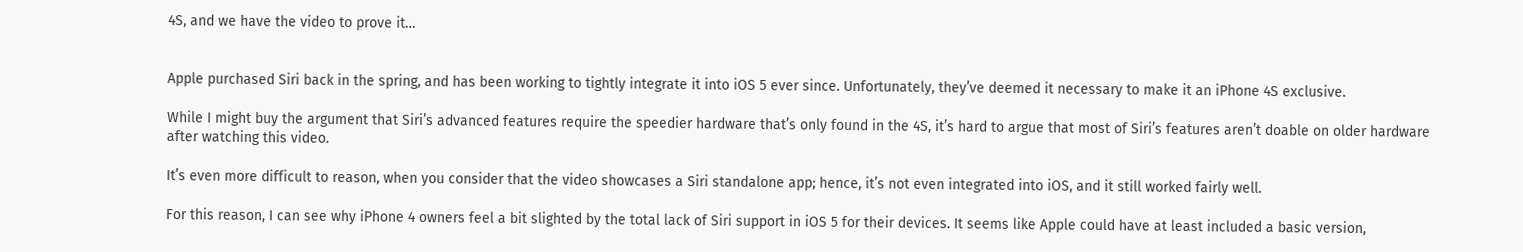4S, and we have the video to prove it…


Apple purchased Siri back in the spring, and has been working to tightly integrate it into iOS 5 ever since. Unfortunately, they’ve deemed it necessary to make it an iPhone 4S exclusive.

While I might buy the argument that Siri’s advanced features require the speedier hardware that’s only found in the 4S, it’s hard to argue that most of Siri’s features aren’t doable on older hardware after watching this video.

It’s even more difficult to reason, when you consider that the video showcases a Siri standalone app; hence, it’s not even integrated into iOS, and it still worked fairly well.

For this reason, I can see why iPhone 4 owners feel a bit slighted by the total lack of Siri support in iOS 5 for their devices. It seems like Apple could have at least included a basic version,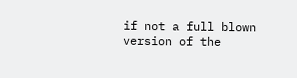if not a full blown version of the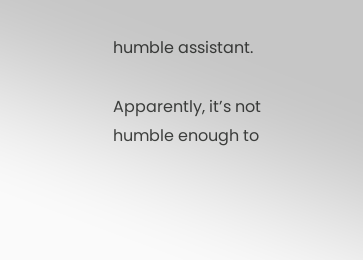humble assistant.

Apparently, it’s not humble enough to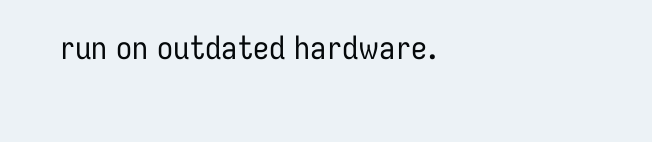run on outdated hardware.